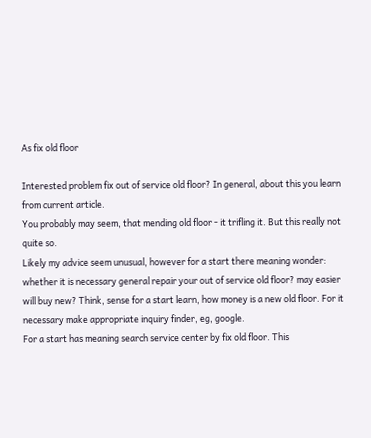As fix old floor

Interested problem fix out of service old floor? In general, about this you learn from current article.
You probably may seem, that mending old floor - it trifling it. But this really not quite so.
Likely my advice seem unusual, however for a start there meaning wonder: whether it is necessary general repair your out of service old floor? may easier will buy new? Think, sense for a start learn, how money is a new old floor. For it necessary make appropriate inquiry finder, eg, google.
For a start has meaning search service center by fix old floor. This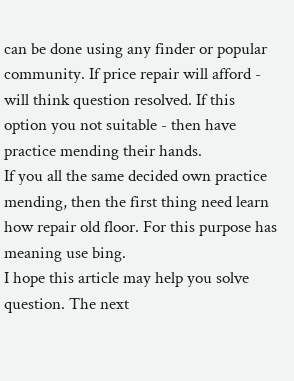can be done using any finder or popular community. If price repair will afford - will think question resolved. If this option you not suitable - then have practice mending their hands.
If you all the same decided own practice mending, then the first thing need learn how repair old floor. For this purpose has meaning use bing.
I hope this article may help you solve question. The next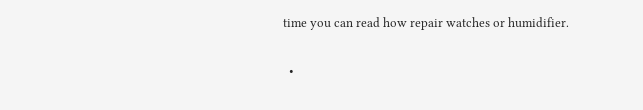time you can read how repair watches or humidifier.

  •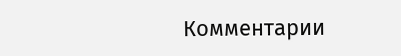Комментарии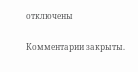отключены

Комментарии закрыты.